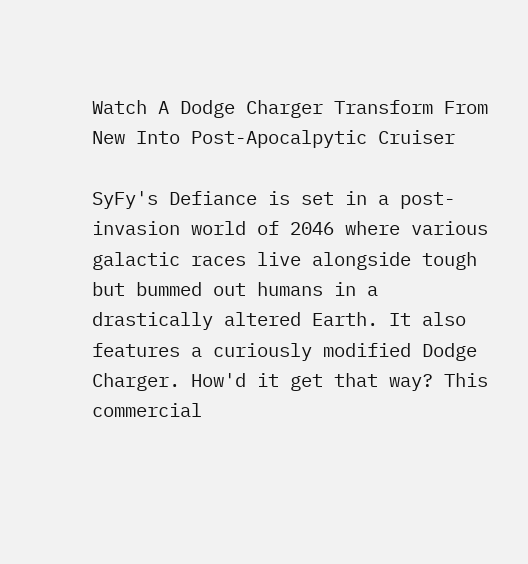Watch A Dodge Charger Transform From New Into Post-Apocalpytic Cruiser

SyFy's Defiance is set in a post-invasion world of 2046 where various galactic races live alongside tough but bummed out humans in a drastically altered Earth. It also features a curiously modified Dodge Charger. How'd it get that way? This commercial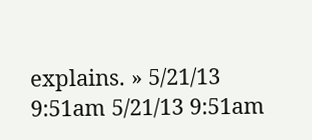explains. » 5/21/13 9:51am 5/21/13 9:51am